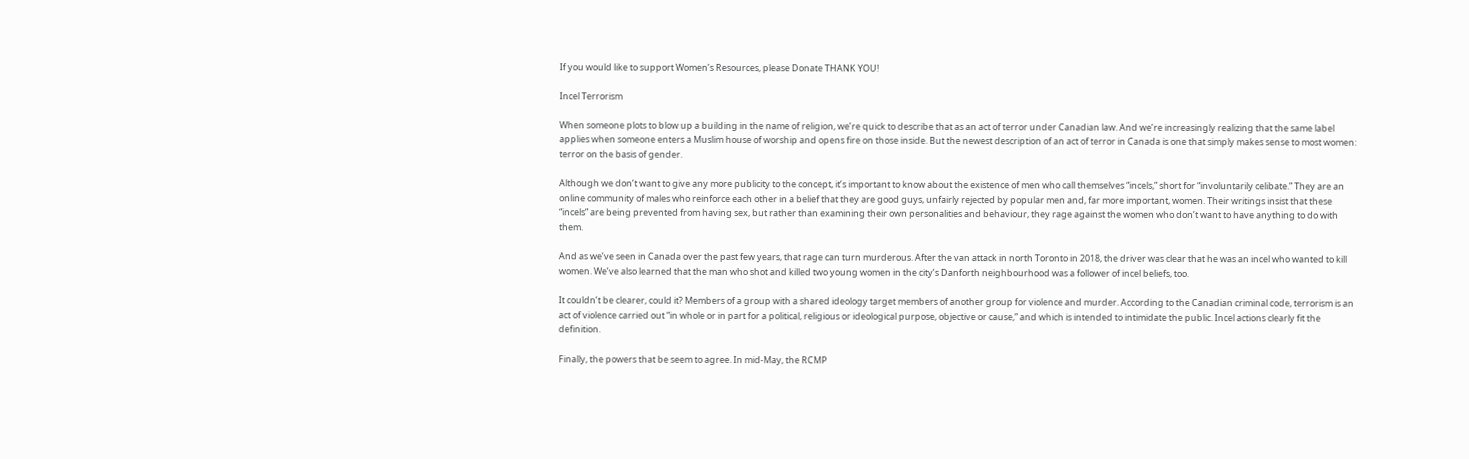If you would like to support Women’s Resources, please Donate THANK YOU!

Incel Terrorism

When someone plots to blow up a building in the name of religion, we’re quick to describe that as an act of terror under Canadian law. And we’re increasingly realizing that the same label applies when someone enters a Muslim house of worship and opens fire on those inside. But the newest description of an act of terror in Canada is one that simply makes sense to most women: terror on the basis of gender.

Although we don’t want to give any more publicity to the concept, it’s important to know about the existence of men who call themselves “incels,” short for “involuntarily celibate.” They are an online community of males who reinforce each other in a belief that they are good guys, unfairly rejected by popular men and, far more important, women. Their writings insist that these “incels” are being prevented from having sex, but rather than examining their own personalities and behaviour, they rage against the women who don’t want to have anything to do with them.

And as we’ve seen in Canada over the past few years, that rage can turn murderous. After the van attack in north Toronto in 2018, the driver was clear that he was an incel who wanted to kill women. We’ve also learned that the man who shot and killed two young women in the city’s Danforth neighbourhood was a follower of incel beliefs, too.

It couldn’t be clearer, could it? Members of a group with a shared ideology target members of another group for violence and murder. According to the Canadian criminal code, terrorism is an act of violence carried out “in whole or in part for a political, religious or ideological purpose, objective or cause,” and which is intended to intimidate the public. Incel actions clearly fit the definition.

Finally, the powers that be seem to agree. In mid-May, the RCMP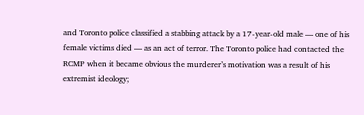and Toronto police classified a stabbing attack by a 17-year-old male — one of his female victims died — as an act of terror. The Toronto police had contacted the RCMP when it became obvious the murderer’s motivation was a result of his extremist ideology;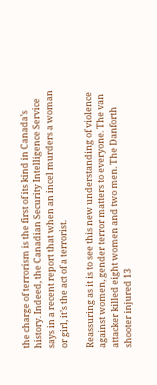the charge of terrorism is the first of its kind in Canada’s history. Indeed, the Canadian Security Intelligence Service says in a recent report that when an incel murders a woman or girl, it’s the act of a terrorist.

Reassuring as it is to see this new understanding of violence against women, gender terror matters to everyone. The van attacker killed eight women and two men. The Danforth shooter injured 13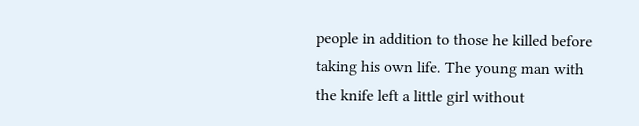people in addition to those he killed before taking his own life. The young man with the knife left a little girl without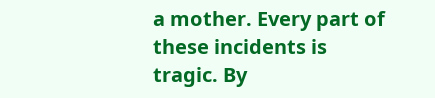a mother. Every part of these incidents is tragic. By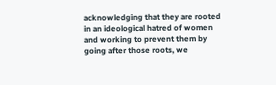acknowledging that they are rooted in an ideological hatred of women and working to prevent them by going after those roots, we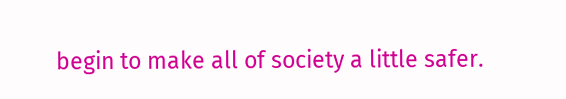begin to make all of society a little safer.